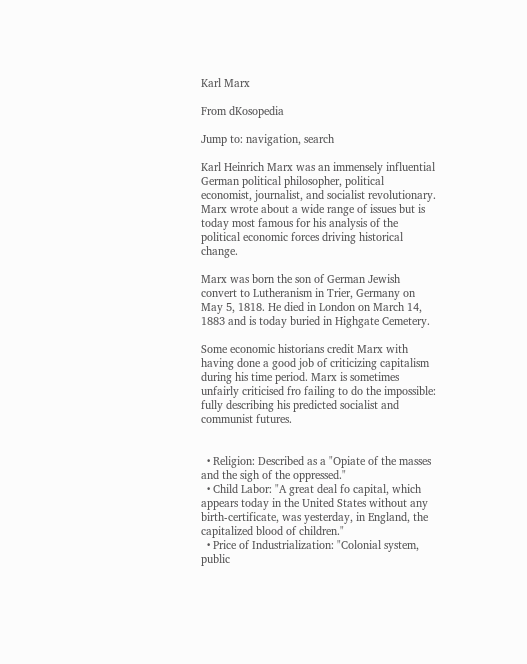Karl Marx

From dKosopedia

Jump to: navigation, search

Karl Heinrich Marx was an immensely influential German political philosopher, political economist, journalist, and socialist revolutionary. Marx wrote about a wide range of issues but is today most famous for his analysis of the political economic forces driving historical change.

Marx was born the son of German Jewish convert to Lutheranism in Trier, Germany on May 5, 1818. He died in London on March 14, 1883 and is today buried in Highgate Cemetery.

Some economic historians credit Marx with having done a good job of criticizing capitalism during his time period. Marx is sometimes unfairly criticised fro failing to do the impossible: fully describing his predicted socialist and communist futures.


  • Religion: Described as a "Opiate of the masses and the sigh of the oppressed."
  • Child Labor: "A great deal fo capital, which appears today in the United States without any birth-certificate, was yesterday, in England, the capitalized blood of children."
  • Price of Industrialization: "Colonial system, public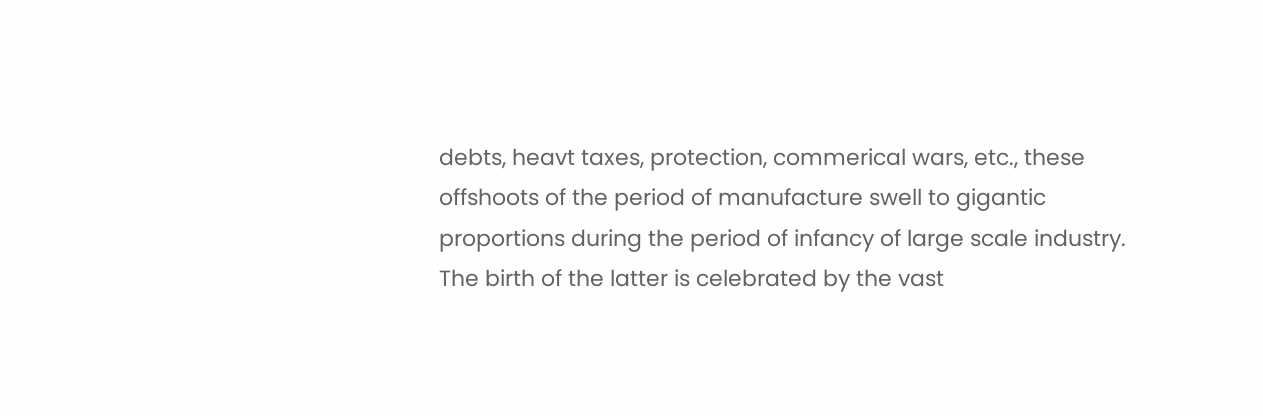debts, heavt taxes, protection, commerical wars, etc., these offshoots of the period of manufacture swell to gigantic proportions during the period of infancy of large scale industry. The birth of the latter is celebrated by the vast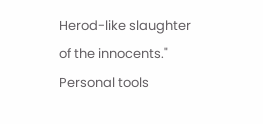Herod-like slaughter of the innocents."
Personal tools